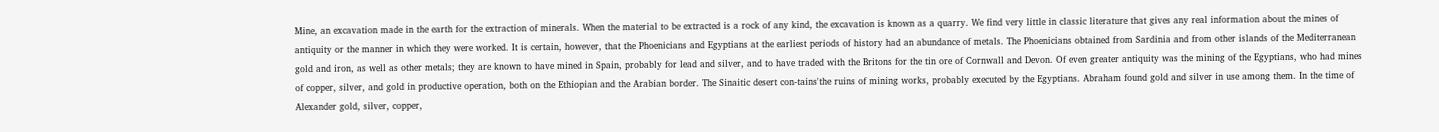Mine, an excavation made in the earth for the extraction of minerals. When the material to be extracted is a rock of any kind, the excavation is known as a quarry. We find very little in classic literature that gives any real information about the mines of antiquity or the manner in which they were worked. It is certain, however, that the Phoenicians and Egyptians at the earliest periods of history had an abundance of metals. The Phoenicians obtained from Sardinia and from other islands of the Mediterranean gold and iron, as well as other metals; they are known to have mined in Spain, probably for lead and silver, and to have traded with the Britons for the tin ore of Cornwall and Devon. Of even greater antiquity was the mining of the Egyptians, who had mines of copper, silver, and gold in productive operation, both on the Ethiopian and the Arabian border. The Sinaitic desert con-tains'the ruins of mining works, probably executed by the Egyptians. Abraham found gold and silver in use among them. In the time of Alexander gold, silver, copper,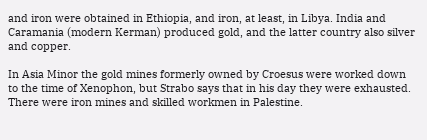and iron were obtained in Ethiopia, and iron, at least, in Libya. India and Caramania (modern Kerman) produced gold, and the latter country also silver and copper.

In Asia Minor the gold mines formerly owned by Croesus were worked down to the time of Xenophon, but Strabo says that in his day they were exhausted. There were iron mines and skilled workmen in Palestine.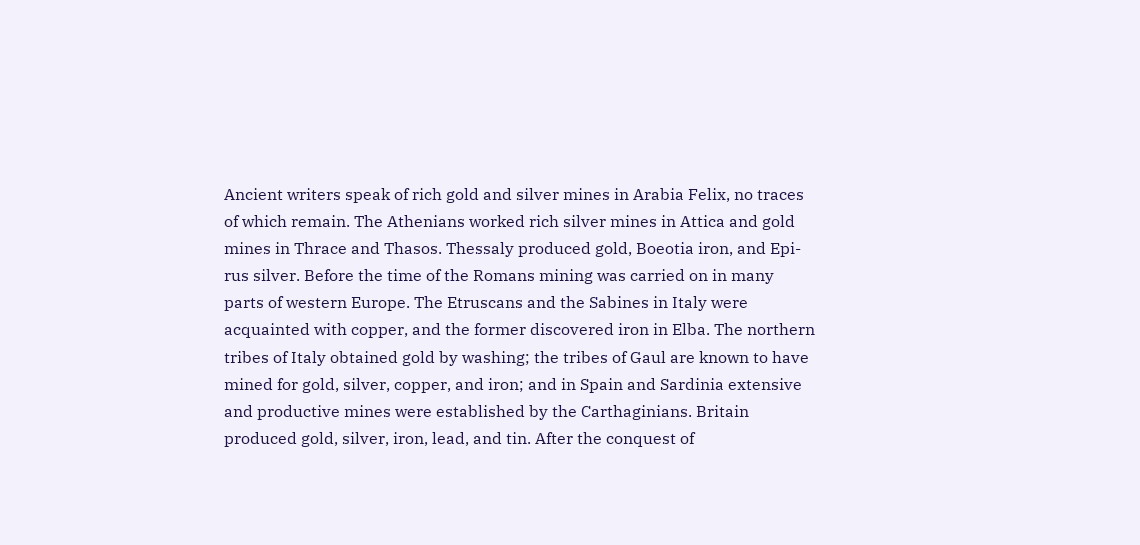Ancient writers speak of rich gold and silver mines in Arabia Felix, no traces of which remain. The Athenians worked rich silver mines in Attica and gold mines in Thrace and Thasos. Thessaly produced gold, Boeotia iron, and Epi-rus silver. Before the time of the Romans mining was carried on in many parts of western Europe. The Etruscans and the Sabines in Italy were acquainted with copper, and the former discovered iron in Elba. The northern tribes of Italy obtained gold by washing; the tribes of Gaul are known to have mined for gold, silver, copper, and iron; and in Spain and Sardinia extensive and productive mines were established by the Carthaginians. Britain produced gold, silver, iron, lead, and tin. After the conquest of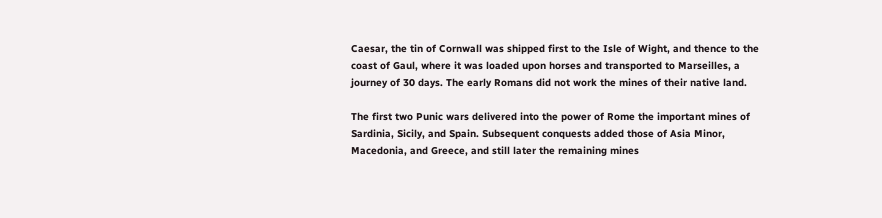Caesar, the tin of Cornwall was shipped first to the Isle of Wight, and thence to the coast of Gaul, where it was loaded upon horses and transported to Marseilles, a journey of 30 days. The early Romans did not work the mines of their native land.

The first two Punic wars delivered into the power of Rome the important mines of Sardinia, Sicily, and Spain. Subsequent conquests added those of Asia Minor, Macedonia, and Greece, and still later the remaining mines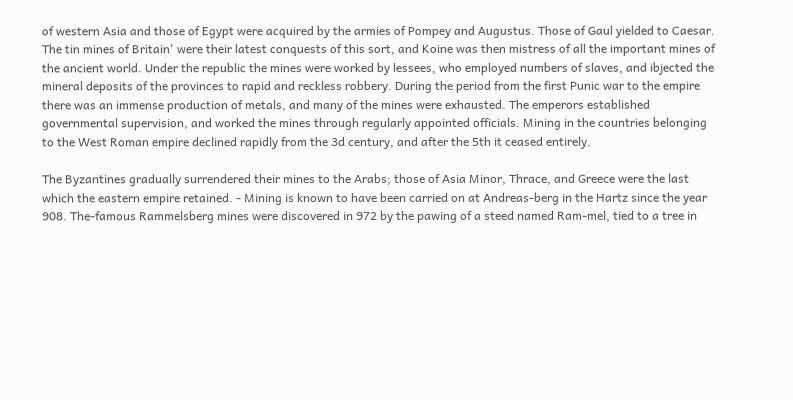of western Asia and those of Egypt were acquired by the armies of Pompey and Augustus. Those of Gaul yielded to Caesar. The tin mines of Britain' were their latest conquests of this sort, and Koine was then mistress of all the important mines of the ancient world. Under the republic the mines were worked by lessees, who employed numbers of slaves, and ibjected the mineral deposits of the provinces to rapid and reckless robbery. During the period from the first Punic war to the empire there was an immense production of metals, and many of the mines were exhausted. The emperors established governmental supervision, and worked the mines through regularly appointed officials. Mining in the countries belonging to the West Roman empire declined rapidly from the 3d century, and after the 5th it ceased entirely.

The Byzantines gradually surrendered their mines to the Arabs; those of Asia Minor, Thrace, and Greece were the last which the eastern empire retained. - Mining is known to have been carried on at Andreas-berg in the Hartz since the year 908. The-famous Rammelsberg mines were discovered in 972 by the pawing of a steed named Ram-mel, tied to a tree in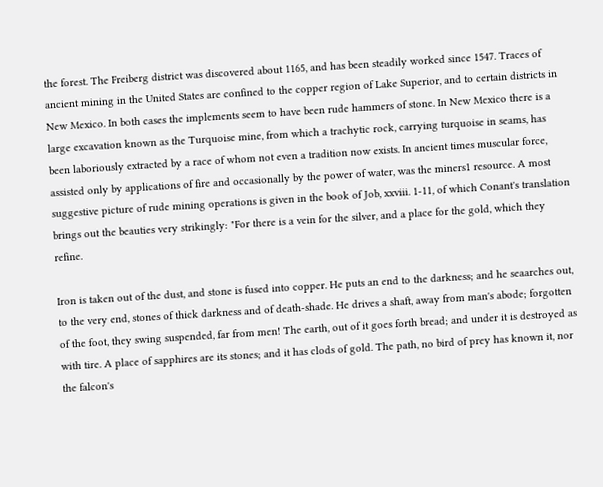the forest. The Freiberg district was discovered about 1165, and has been steadily worked since 1547. Traces of ancient mining in the United States are confined to the copper region of Lake Superior, and to certain districts in New Mexico. In both cases the implements seem to have been rude hammers of stone. In New Mexico there is a large excavation known as the Turquoise mine, from which a trachytic rock, carrying turquoise in seams, has been laboriously extracted by a race of whom not even a tradition now exists. In ancient times muscular force, assisted only by applications of fire and occasionally by the power of water, was the miners1 resource. A most suggestive picture of rude mining operations is given in the book of Job, xxviii. 1-11, of which Conant's translation brings out the beauties very strikingly: "For there is a vein for the silver, and a place for the gold, which they refine.

Iron is taken out of the dust, and stone is fused into copper. He puts an end to the darkness; and he seaarches out, to the very end, stones of thick darkness and of death-shade. He drives a shaft, away from man's abode; forgotten of the foot, they swing suspended, far from men! The earth, out of it goes forth bread; and under it is destroyed as with tire. A place of sapphires are its stones; and it has clods of gold. The path, no bird of prey has known it, nor the falcon's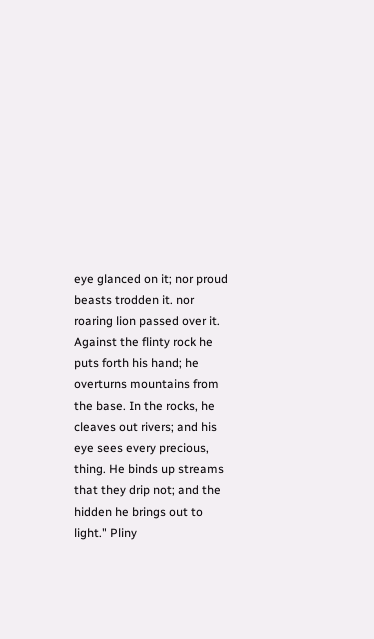eye glanced on it; nor proud beasts trodden it. nor roaring lion passed over it. Against the flinty rock he puts forth his hand; he overturns mountains from the base. In the rocks, he cleaves out rivers; and his eye sees every precious, thing. He binds up streams that they drip not; and the hidden he brings out to light." Pliny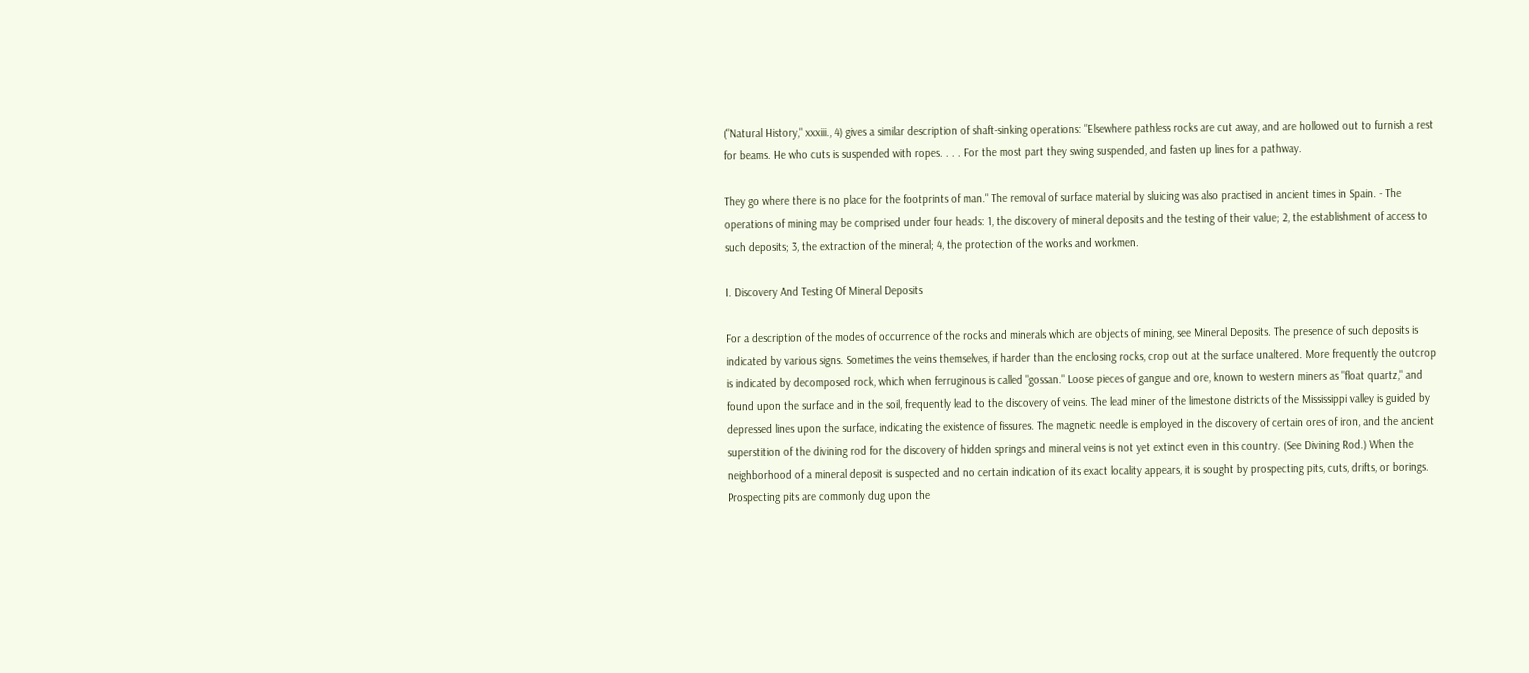("Natural History," xxxiii., 4) gives a similar description of shaft-sinking operations: "Elsewhere pathless rocks are cut away, and are hollowed out to furnish a rest for beams. He who cuts is suspended with ropes. . . . For the most part they swing suspended, and fasten up lines for a pathway.

They go where there is no place for the footprints of man." The removal of surface material by sluicing was also practised in ancient times in Spain. - The operations of mining may be comprised under four heads: 1, the discovery of mineral deposits and the testing of their value; 2, the establishment of access to such deposits; 3, the extraction of the mineral; 4, the protection of the works and workmen.

I. Discovery And Testing Of Mineral Deposits

For a description of the modes of occurrence of the rocks and minerals which are objects of mining, see Mineral Deposits. The presence of such deposits is indicated by various signs. Sometimes the veins themselves, if harder than the enclosing rocks, crop out at the surface unaltered. More frequently the outcrop is indicated by decomposed rock, which when ferruginous is called "gossan." Loose pieces of gangue and ore, known to western miners as "float quartz," and found upon the surface and in the soil, frequently lead to the discovery of veins. The lead miner of the limestone districts of the Mississippi valley is guided by depressed lines upon the surface, indicating the existence of fissures. The magnetic needle is employed in the discovery of certain ores of iron, and the ancient superstition of the divining rod for the discovery of hidden springs and mineral veins is not yet extinct even in this country. (See Divining Rod.) When the neighborhood of a mineral deposit is suspected and no certain indication of its exact locality appears, it is sought by prospecting pits, cuts, drifts, or borings. Prospecting pits are commonly dug upon the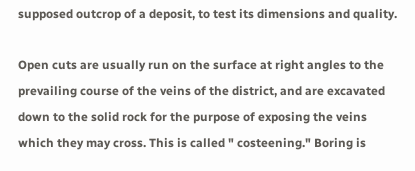supposed outcrop of a deposit, to test its dimensions and quality.

Open cuts are usually run on the surface at right angles to the prevailing course of the veins of the district, and are excavated down to the solid rock for the purpose of exposing the veins which they may cross. This is called " costeening." Boring is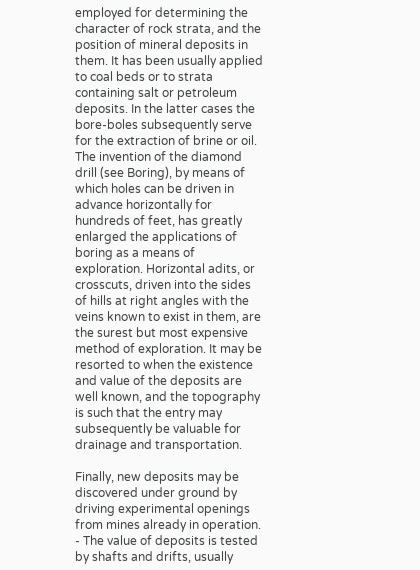employed for determining the character of rock strata, and the position of mineral deposits in them. It has been usually applied to coal beds or to strata containing salt or petroleum deposits. In the latter cases the bore-boles subsequently serve for the extraction of brine or oil. The invention of the diamond drill (see Boring), by means of which holes can be driven in advance horizontally for hundreds of feet, has greatly enlarged the applications of boring as a means of exploration. Horizontal adits, or crosscuts, driven into the sides of hills at right angles with the veins known to exist in them, are the surest but most expensive method of exploration. It may be resorted to when the existence and value of the deposits are well known, and the topography is such that the entry may subsequently be valuable for drainage and transportation.

Finally, new deposits may be discovered under ground by driving experimental openings from mines already in operation. - The value of deposits is tested by shafts and drifts, usually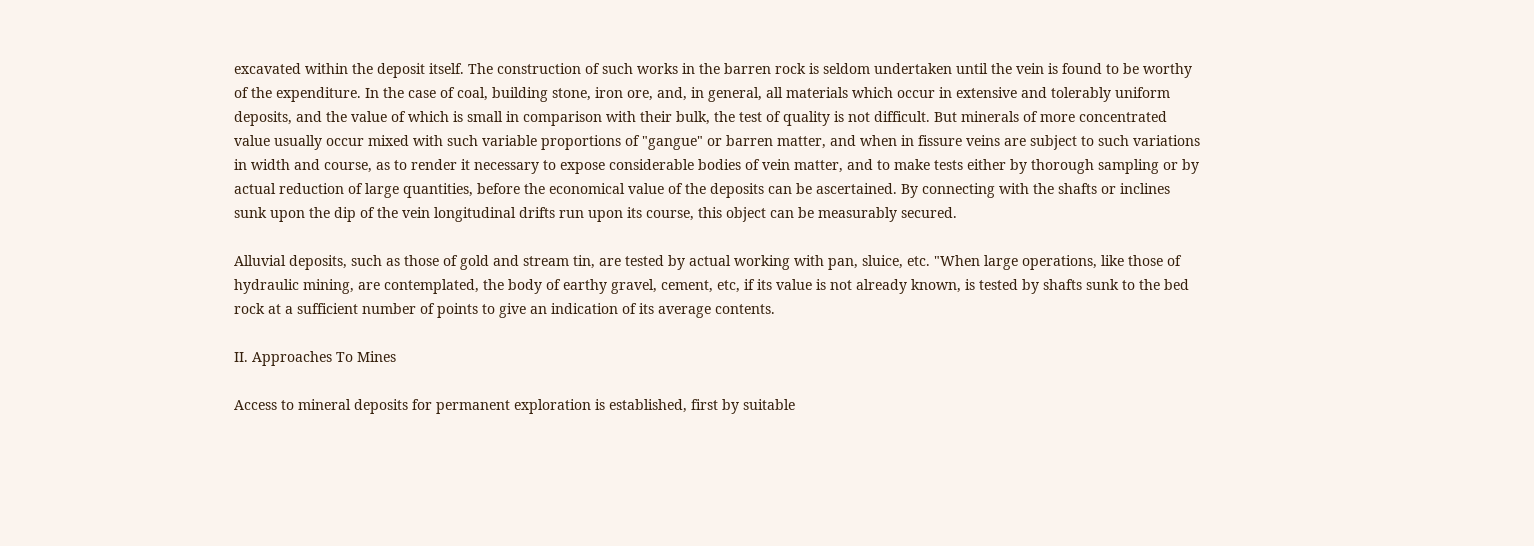excavated within the deposit itself. The construction of such works in the barren rock is seldom undertaken until the vein is found to be worthy of the expenditure. In the case of coal, building stone, iron ore, and, in general, all materials which occur in extensive and tolerably uniform deposits, and the value of which is small in comparison with their bulk, the test of quality is not difficult. But minerals of more concentrated value usually occur mixed with such variable proportions of "gangue" or barren matter, and when in fissure veins are subject to such variations in width and course, as to render it necessary to expose considerable bodies of vein matter, and to make tests either by thorough sampling or by actual reduction of large quantities, before the economical value of the deposits can be ascertained. By connecting with the shafts or inclines sunk upon the dip of the vein longitudinal drifts run upon its course, this object can be measurably secured.

Alluvial deposits, such as those of gold and stream tin, are tested by actual working with pan, sluice, etc. "When large operations, like those of hydraulic mining, are contemplated, the body of earthy gravel, cement, etc, if its value is not already known, is tested by shafts sunk to the bed rock at a sufficient number of points to give an indication of its average contents.

II. Approaches To Mines

Access to mineral deposits for permanent exploration is established, first by suitable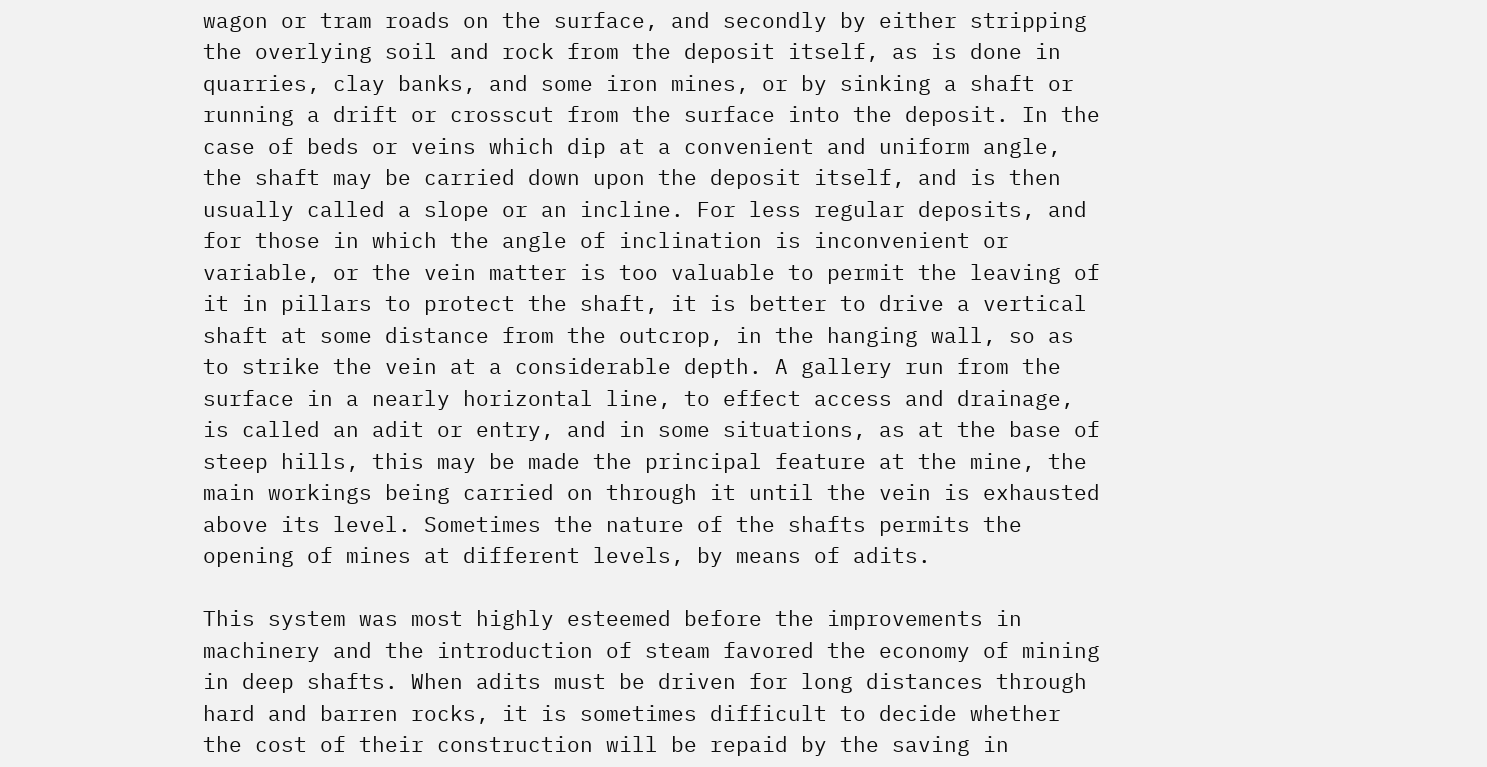wagon or tram roads on the surface, and secondly by either stripping the overlying soil and rock from the deposit itself, as is done in quarries, clay banks, and some iron mines, or by sinking a shaft or running a drift or crosscut from the surface into the deposit. In the case of beds or veins which dip at a convenient and uniform angle, the shaft may be carried down upon the deposit itself, and is then usually called a slope or an incline. For less regular deposits, and for those in which the angle of inclination is inconvenient or variable, or the vein matter is too valuable to permit the leaving of it in pillars to protect the shaft, it is better to drive a vertical shaft at some distance from the outcrop, in the hanging wall, so as to strike the vein at a considerable depth. A gallery run from the surface in a nearly horizontal line, to effect access and drainage, is called an adit or entry, and in some situations, as at the base of steep hills, this may be made the principal feature at the mine, the main workings being carried on through it until the vein is exhausted above its level. Sometimes the nature of the shafts permits the opening of mines at different levels, by means of adits.

This system was most highly esteemed before the improvements in machinery and the introduction of steam favored the economy of mining in deep shafts. When adits must be driven for long distances through hard and barren rocks, it is sometimes difficult to decide whether the cost of their construction will be repaid by the saving in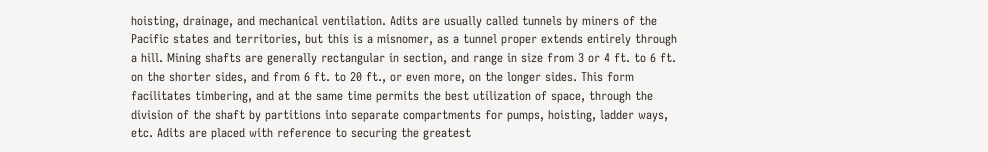hoisting, drainage, and mechanical ventilation. Adits are usually called tunnels by miners of the Pacific states and territories, but this is a misnomer, as a tunnel proper extends entirely through a hill. Mining shafts are generally rectangular in section, and range in size from 3 or 4 ft. to 6 ft. on the shorter sides, and from 6 ft. to 20 ft., or even more, on the longer sides. This form facilitates timbering, and at the same time permits the best utilization of space, through the division of the shaft by partitions into separate compartments for pumps, hoisting, ladder ways, etc. Adits are placed with reference to securing the greatest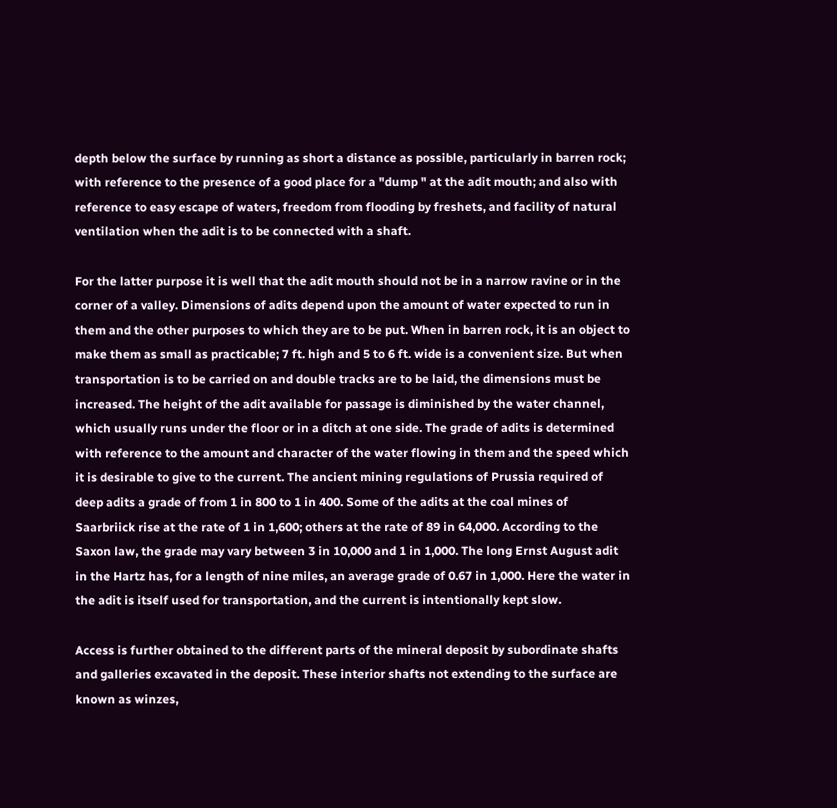depth below the surface by running as short a distance as possible, particularly in barren rock; with reference to the presence of a good place for a "dump " at the adit mouth; and also with reference to easy escape of waters, freedom from flooding by freshets, and facility of natural ventilation when the adit is to be connected with a shaft.

For the latter purpose it is well that the adit mouth should not be in a narrow ravine or in the corner of a valley. Dimensions of adits depend upon the amount of water expected to run in them and the other purposes to which they are to be put. When in barren rock, it is an object to make them as small as practicable; 7 ft. high and 5 to 6 ft. wide is a convenient size. But when transportation is to be carried on and double tracks are to be laid, the dimensions must be increased. The height of the adit available for passage is diminished by the water channel, which usually runs under the floor or in a ditch at one side. The grade of adits is determined with reference to the amount and character of the water flowing in them and the speed which it is desirable to give to the current. The ancient mining regulations of Prussia required of deep adits a grade of from 1 in 800 to 1 in 400. Some of the adits at the coal mines of Saarbriick rise at the rate of 1 in 1,600; others at the rate of 89 in 64,000. According to the Saxon law, the grade may vary between 3 in 10,000 and 1 in 1,000. The long Ernst August adit in the Hartz has, for a length of nine miles, an average grade of 0.67 in 1,000. Here the water in the adit is itself used for transportation, and the current is intentionally kept slow.

Access is further obtained to the different parts of the mineral deposit by subordinate shafts and galleries excavated in the deposit. These interior shafts not extending to the surface are known as winzes,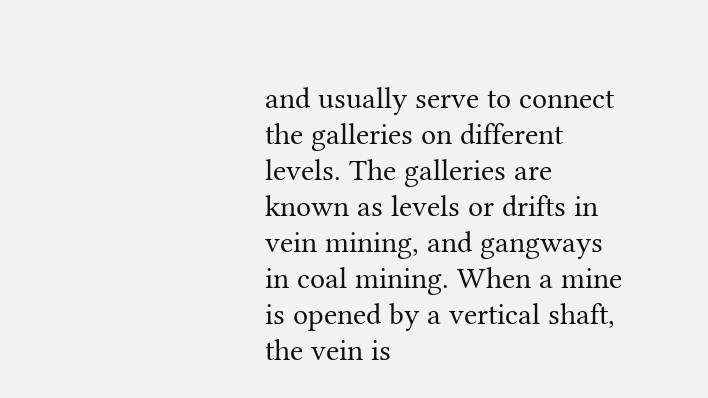and usually serve to connect the galleries on different levels. The galleries are known as levels or drifts in vein mining, and gangways in coal mining. When a mine is opened by a vertical shaft, the vein is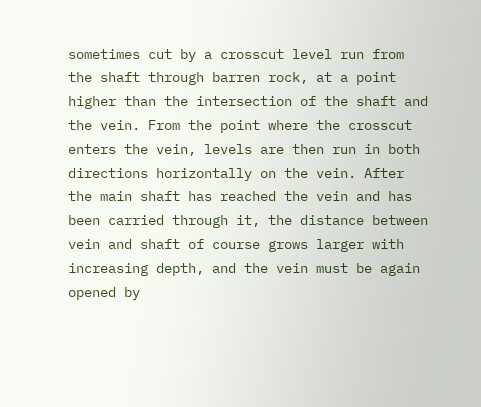sometimes cut by a crosscut level run from the shaft through barren rock, at a point higher than the intersection of the shaft and the vein. From the point where the crosscut enters the vein, levels are then run in both directions horizontally on the vein. After the main shaft has reached the vein and has been carried through it, the distance between vein and shaft of course grows larger with increasing depth, and the vein must be again opened by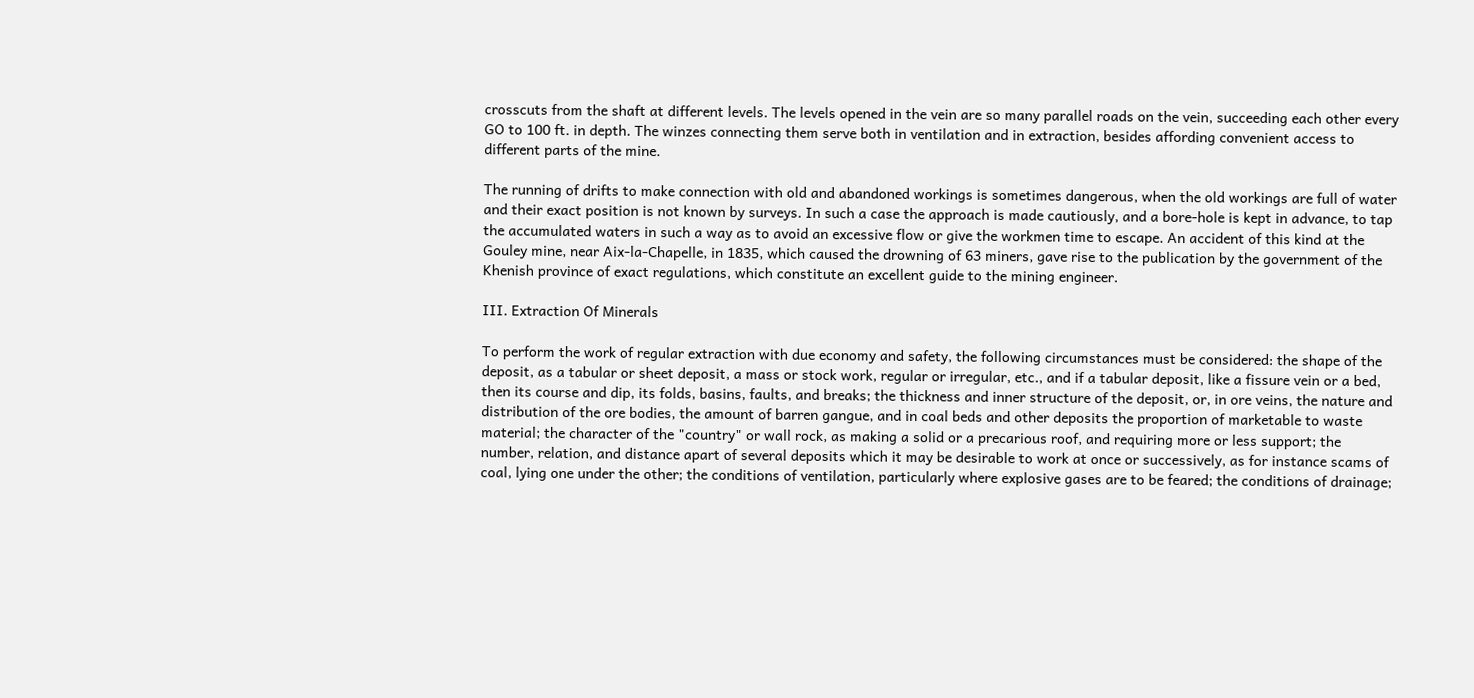crosscuts from the shaft at different levels. The levels opened in the vein are so many parallel roads on the vein, succeeding each other every GO to 100 ft. in depth. The winzes connecting them serve both in ventilation and in extraction, besides affording convenient access to different parts of the mine.

The running of drifts to make connection with old and abandoned workings is sometimes dangerous, when the old workings are full of water and their exact position is not known by surveys. In such a case the approach is made cautiously, and a bore-hole is kept in advance, to tap the accumulated waters in such a way as to avoid an excessive flow or give the workmen time to escape. An accident of this kind at the Gouley mine, near Aix-la-Chapelle, in 1835, which caused the drowning of 63 miners, gave rise to the publication by the government of the Khenish province of exact regulations, which constitute an excellent guide to the mining engineer.

III. Extraction Of Minerals

To perform the work of regular extraction with due economy and safety, the following circumstances must be considered: the shape of the deposit, as a tabular or sheet deposit, a mass or stock work, regular or irregular, etc., and if a tabular deposit, like a fissure vein or a bed, then its course and dip, its folds, basins, faults, and breaks; the thickness and inner structure of the deposit, or, in ore veins, the nature and distribution of the ore bodies, the amount of barren gangue, and in coal beds and other deposits the proportion of marketable to waste material; the character of the "country" or wall rock, as making a solid or a precarious roof, and requiring more or less support; the number, relation, and distance apart of several deposits which it may be desirable to work at once or successively, as for instance scams of coal, lying one under the other; the conditions of ventilation, particularly where explosive gases are to be feared; the conditions of drainage;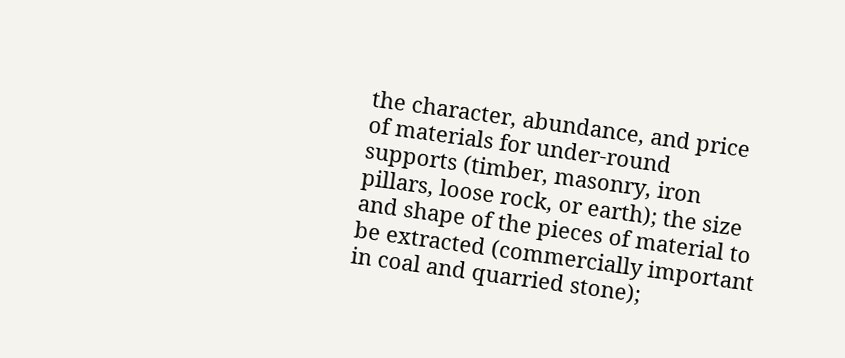the character, abundance, and price of materials for under-round supports (timber, masonry, iron pillars, loose rock, or earth); the size and shape of the pieces of material to be extracted (commercially important in coal and quarried stone);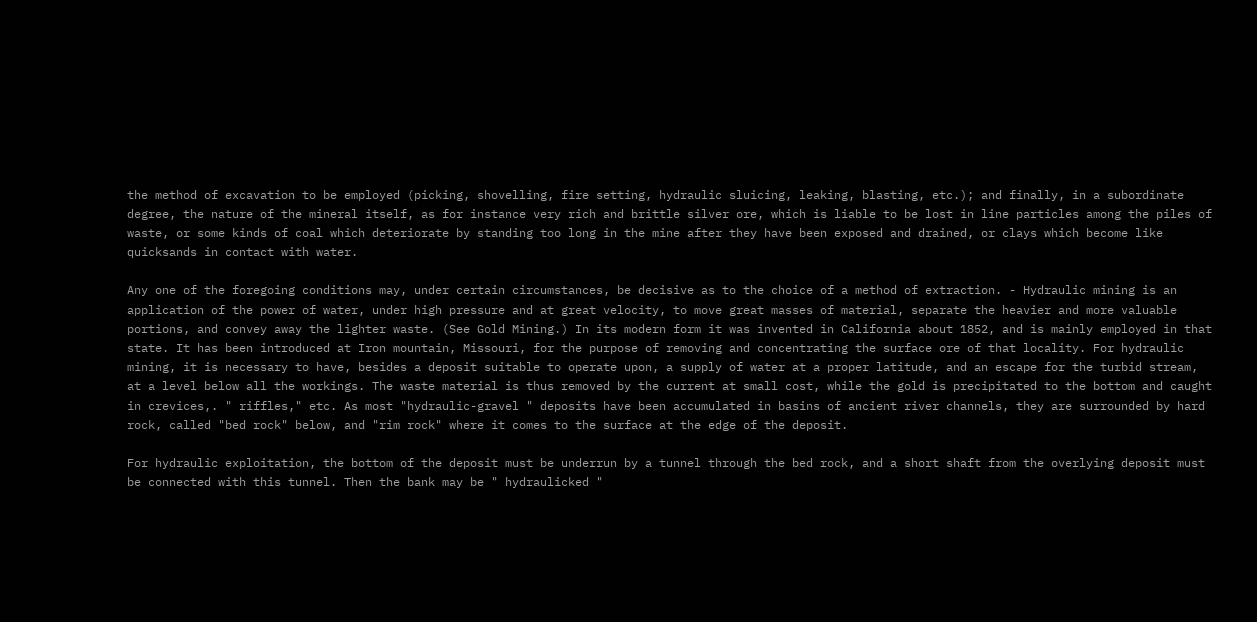the method of excavation to be employed (picking, shovelling, fire setting, hydraulic sluicing, leaking, blasting, etc.); and finally, in a subordinate degree, the nature of the mineral itself, as for instance very rich and brittle silver ore, which is liable to be lost in line particles among the piles of waste, or some kinds of coal which deteriorate by standing too long in the mine after they have been exposed and drained, or clays which become like quicksands in contact with water.

Any one of the foregoing conditions may, under certain circumstances, be decisive as to the choice of a method of extraction. - Hydraulic mining is an application of the power of water, under high pressure and at great velocity, to move great masses of material, separate the heavier and more valuable portions, and convey away the lighter waste. (See Gold Mining.) In its modern form it was invented in California about 1852, and is mainly employed in that state. It has been introduced at Iron mountain, Missouri, for the purpose of removing and concentrating the surface ore of that locality. For hydraulic mining, it is necessary to have, besides a deposit suitable to operate upon, a supply of water at a proper latitude, and an escape for the turbid stream, at a level below all the workings. The waste material is thus removed by the current at small cost, while the gold is precipitated to the bottom and caught in crevices,. " riffles," etc. As most "hydraulic-gravel " deposits have been accumulated in basins of ancient river channels, they are surrounded by hard rock, called "bed rock" below, and "rim rock" where it comes to the surface at the edge of the deposit.

For hydraulic exploitation, the bottom of the deposit must be underrun by a tunnel through the bed rock, and a short shaft from the overlying deposit must be connected with this tunnel. Then the bank may be " hydraulicked "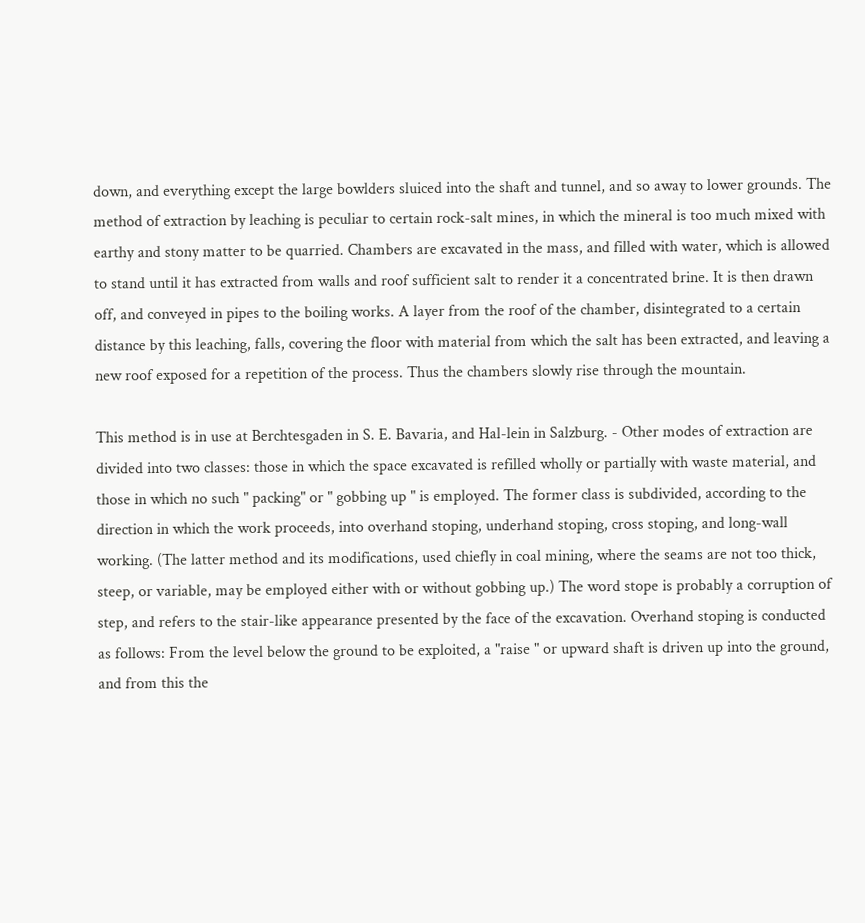down, and everything except the large bowlders sluiced into the shaft and tunnel, and so away to lower grounds. The method of extraction by leaching is peculiar to certain rock-salt mines, in which the mineral is too much mixed with earthy and stony matter to be quarried. Chambers are excavated in the mass, and filled with water, which is allowed to stand until it has extracted from walls and roof sufficient salt to render it a concentrated brine. It is then drawn off, and conveyed in pipes to the boiling works. A layer from the roof of the chamber, disintegrated to a certain distance by this leaching, falls, covering the floor with material from which the salt has been extracted, and leaving a new roof exposed for a repetition of the process. Thus the chambers slowly rise through the mountain.

This method is in use at Berchtesgaden in S. E. Bavaria, and Hal-lein in Salzburg. - Other modes of extraction are divided into two classes: those in which the space excavated is refilled wholly or partially with waste material, and those in which no such " packing" or " gobbing up " is employed. The former class is subdivided, according to the direction in which the work proceeds, into overhand stoping, underhand stoping, cross stoping, and long-wall working. (The latter method and its modifications, used chiefly in coal mining, where the seams are not too thick, steep, or variable, may be employed either with or without gobbing up.) The word stope is probably a corruption of step, and refers to the stair-like appearance presented by the face of the excavation. Overhand stoping is conducted as follows: From the level below the ground to be exploited, a "raise " or upward shaft is driven up into the ground, and from this the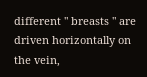different " breasts " are driven horizontally on the vein,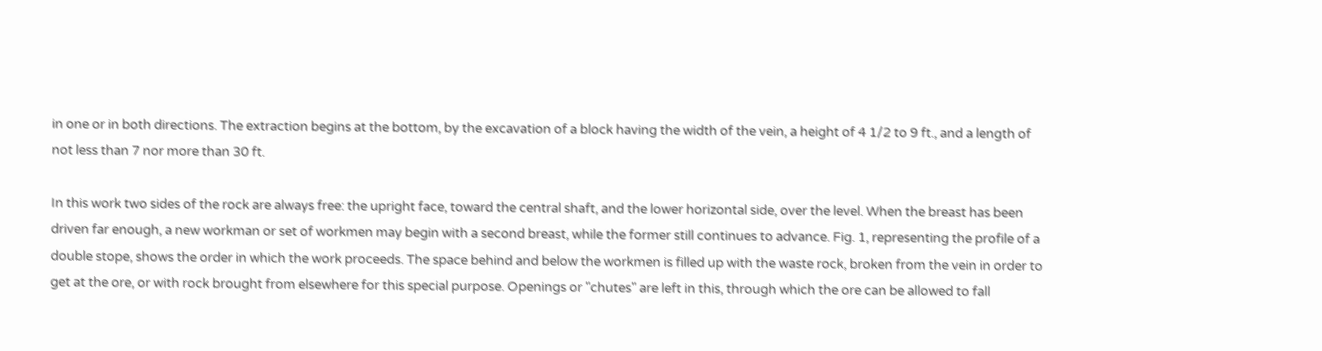in one or in both directions. The extraction begins at the bottom, by the excavation of a block having the width of the vein, a height of 4 1/2 to 9 ft., and a length of not less than 7 nor more than 30 ft.

In this work two sides of the rock are always free: the upright face, toward the central shaft, and the lower horizontal side, over the level. When the breast has been driven far enough, a new workman or set of workmen may begin with a second breast, while the former still continues to advance. Fig. 1, representing the profile of a double stope, shows the order in which the work proceeds. The space behind and below the workmen is filled up with the waste rock, broken from the vein in order to get at the ore, or with rock brought from elsewhere for this special purpose. Openings or "chutes" are left in this, through which the ore can be allowed to fall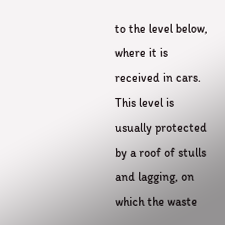to the level below, where it is received in cars. This level is usually protected by a roof of stulls and lagging, on which the waste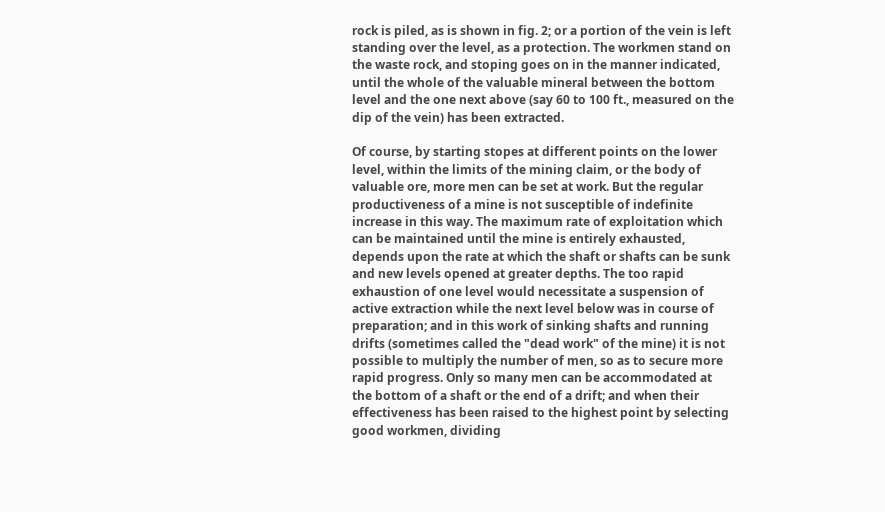rock is piled, as is shown in fig. 2; or a portion of the vein is left standing over the level, as a protection. The workmen stand on the waste rock, and stoping goes on in the manner indicated, until the whole of the valuable mineral between the bottom level and the one next above (say 60 to 100 ft., measured on the dip of the vein) has been extracted.

Of course, by starting stopes at different points on the lower level, within the limits of the mining claim, or the body of valuable ore, more men can be set at work. But the regular productiveness of a mine is not susceptible of indefinite increase in this way. The maximum rate of exploitation which can be maintained until the mine is entirely exhausted, depends upon the rate at which the shaft or shafts can be sunk and new levels opened at greater depths. The too rapid exhaustion of one level would necessitate a suspension of active extraction while the next level below was in course of preparation; and in this work of sinking shafts and running drifts (sometimes called the "dead work" of the mine) it is not possible to multiply the number of men, so as to secure more rapid progress. Only so many men can be accommodated at the bottom of a shaft or the end of a drift; and when their effectiveness has been raised to the highest point by selecting good workmen, dividing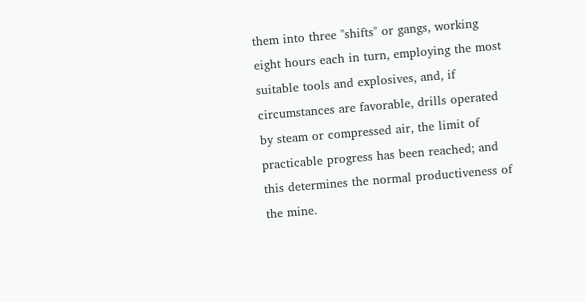them into three "shifts" or gangs, working eight hours each in turn, employing the most suitable tools and explosives, and, if circumstances are favorable, drills operated by steam or compressed air, the limit of practicable progress has been reached; and this determines the normal productiveness of the mine.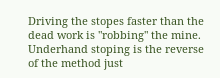Driving the stopes faster than the dead work is "robbing" the mine. Underhand stoping is the reverse of the method just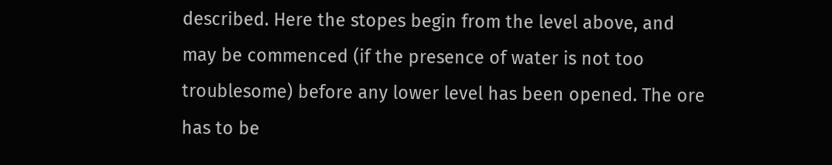described. Here the stopes begin from the level above, and may be commenced (if the presence of water is not too troublesome) before any lower level has been opened. The ore has to be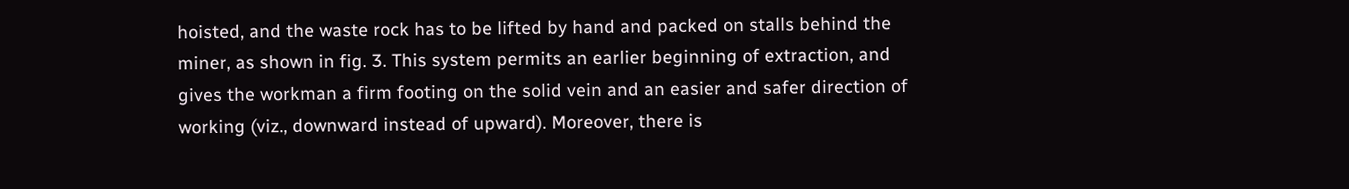hoisted, and the waste rock has to be lifted by hand and packed on stalls behind the miner, as shown in fig. 3. This system permits an earlier beginning of extraction, and gives the workman a firm footing on the solid vein and an easier and safer direction of working (viz., downward instead of upward). Moreover, there is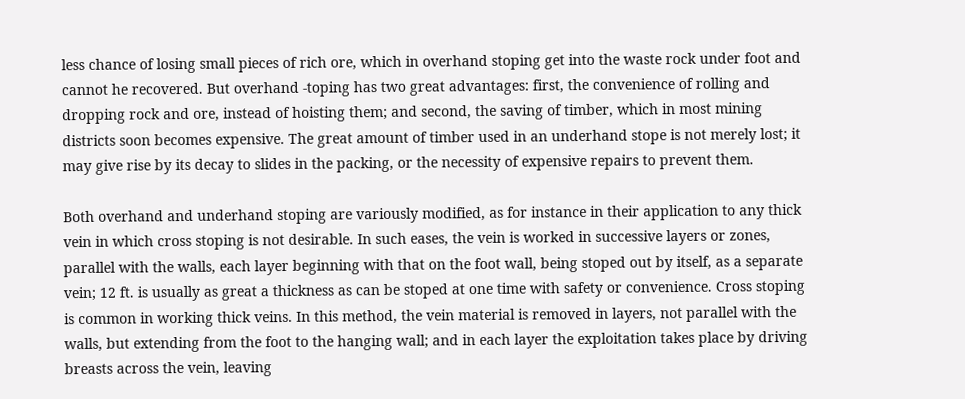less chance of losing small pieces of rich ore, which in overhand stoping get into the waste rock under foot and cannot he recovered. But overhand -toping has two great advantages: first, the convenience of rolling and dropping rock and ore, instead of hoisting them; and second, the saving of timber, which in most mining districts soon becomes expensive. The great amount of timber used in an underhand stope is not merely lost; it may give rise by its decay to slides in the packing, or the necessity of expensive repairs to prevent them.

Both overhand and underhand stoping are variously modified, as for instance in their application to any thick vein in which cross stoping is not desirable. In such eases, the vein is worked in successive layers or zones, parallel with the walls, each layer beginning with that on the foot wall, being stoped out by itself, as a separate vein; 12 ft. is usually as great a thickness as can be stoped at one time with safety or convenience. Cross stoping is common in working thick veins. In this method, the vein material is removed in layers, not parallel with the walls, but extending from the foot to the hanging wall; and in each layer the exploitation takes place by driving breasts across the vein, leaving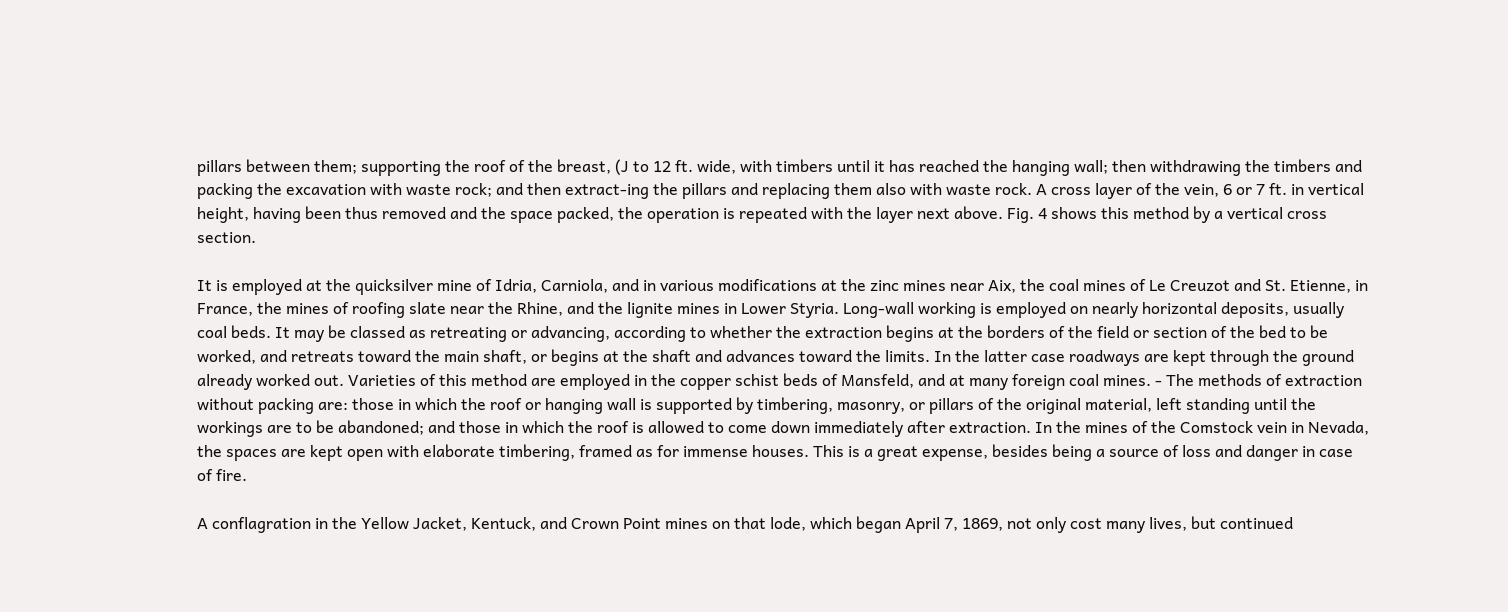pillars between them; supporting the roof of the breast, (J to 12 ft. wide, with timbers until it has reached the hanging wall; then withdrawing the timbers and packing the excavation with waste rock; and then extract-ing the pillars and replacing them also with waste rock. A cross layer of the vein, 6 or 7 ft. in vertical height, having been thus removed and the space packed, the operation is repeated with the layer next above. Fig. 4 shows this method by a vertical cross section.

It is employed at the quicksilver mine of Idria, Carniola, and in various modifications at the zinc mines near Aix, the coal mines of Le Creuzot and St. Etienne, in France, the mines of roofing slate near the Rhine, and the lignite mines in Lower Styria. Long-wall working is employed on nearly horizontal deposits, usually coal beds. It may be classed as retreating or advancing, according to whether the extraction begins at the borders of the field or section of the bed to be worked, and retreats toward the main shaft, or begins at the shaft and advances toward the limits. In the latter case roadways are kept through the ground already worked out. Varieties of this method are employed in the copper schist beds of Mansfeld, and at many foreign coal mines. - The methods of extraction without packing are: those in which the roof or hanging wall is supported by timbering, masonry, or pillars of the original material, left standing until the workings are to be abandoned; and those in which the roof is allowed to come down immediately after extraction. In the mines of the Comstock vein in Nevada, the spaces are kept open with elaborate timbering, framed as for immense houses. This is a great expense, besides being a source of loss and danger in case of fire.

A conflagration in the Yellow Jacket, Kentuck, and Crown Point mines on that lode, which began April 7, 1869, not only cost many lives, but continued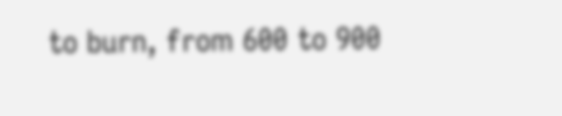to burn, from 600 to 900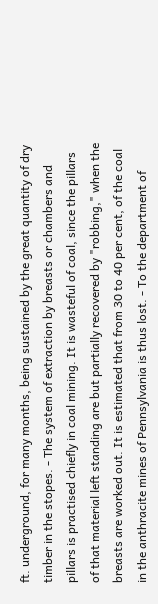ft. underground, for many months, being sustained by the great quantity of dry timber in the stopes. - The system of extraction by breasts or chambers and pillars is practised chiefly in coal mining. It is wasteful of coal, since the pillars of that material left standing are but partially recovered by "robbing," when the breasts are worked out. It is estimated that from 30 to 40 per cent, of the coal in the anthracite mines of Pennsylvania is thus lost. - To the department of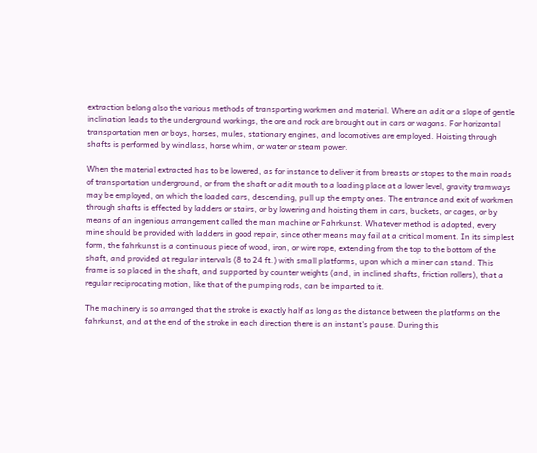extraction belong also the various methods of transporting workmen and material. Where an adit or a slope of gentle inclination leads to the underground workings, the ore and rock are brought out in cars or wagons. For horizontal transportation men or boys, horses, mules, stationary engines, and locomotives are employed. Hoisting through shafts is performed by windlass, horse whim, or water or steam power.

When the material extracted has to be lowered, as for instance to deliver it from breasts or stopes to the main roads of transportation underground, or from the shaft or adit mouth to a loading place at a lower level, gravity tramways may be employed, on which the loaded cars, descending, pull up the empty ones. The entrance and exit of workmen through shafts is effected by ladders or stairs, or by lowering and hoisting them in cars, buckets, or cages, or by means of an ingenious arrangement called the man machine or Fahrkunst. Whatever method is adopted, every mine should be provided with ladders in good repair, since other means may fail at a critical moment. In its simplest form, the fahrkunst is a continuous piece of wood, iron, or wire rope, extending from the top to the bottom of the shaft, and provided at regular intervals (8 to 24 ft.) with small platforms, upon which a miner can stand. This frame is so placed in the shaft, and supported by counter weights (and, in inclined shafts, friction rollers), that a regular reciprocating motion, like that of the pumping rods, can be imparted to it.

The machinery is so arranged that the stroke is exactly half as long as the distance between the platforms on the fahrkunst, and at the end of the stroke in each direction there is an instant's pause. During this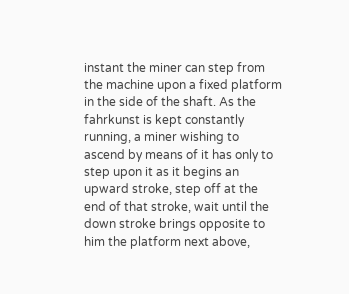instant the miner can step from the machine upon a fixed platform in the side of the shaft. As the fahrkunst is kept constantly running, a miner wishing to ascend by means of it has only to step upon it as it begins an upward stroke, step off at the end of that stroke, wait until the down stroke brings opposite to him the platform next above,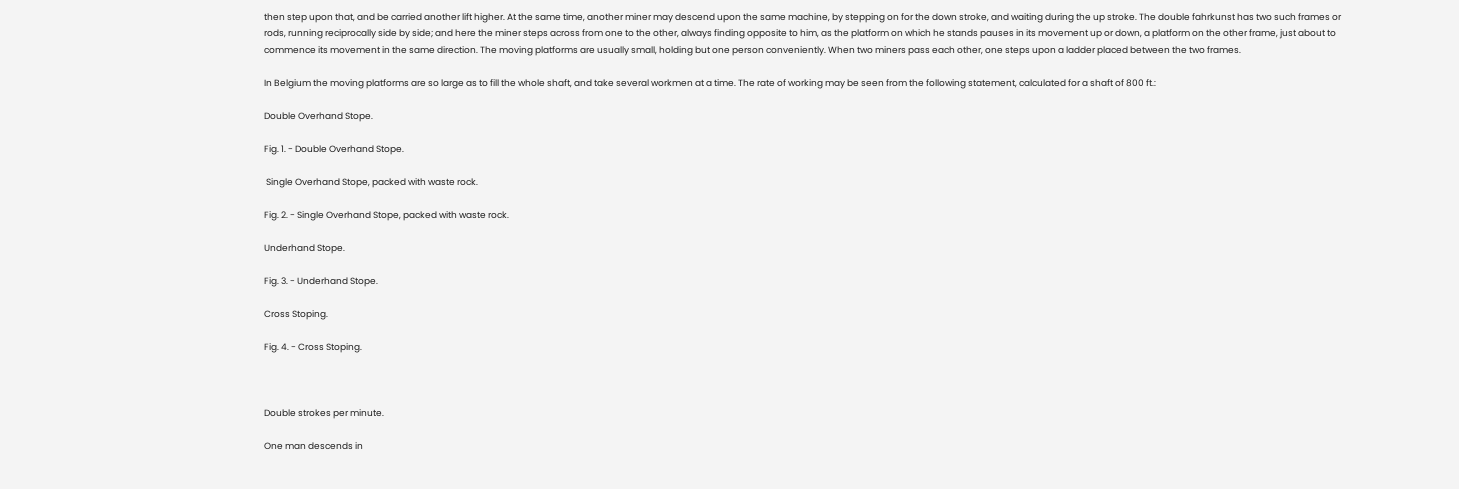then step upon that, and be carried another lift higher. At the same time, another miner may descend upon the same machine, by stepping on for the down stroke, and waiting during the up stroke. The double fahrkunst has two such frames or rods, running reciprocally side by side; and here the miner steps across from one to the other, always finding opposite to him, as the platform on which he stands pauses in its movement up or down, a platform on the other frame, just about to commence its movement in the same direction. The moving platforms are usually small, holding but one person conveniently. When two miners pass each other, one steps upon a ladder placed between the two frames.

In Belgium the moving platforms are so large as to fill the whole shaft, and take several workmen at a time. The rate of working may be seen from the following statement, calculated for a shaft of 800 ft.:

Double Overhand Stope.

Fig. 1. - Double Overhand Stope.

 Single Overhand Stope, packed with waste rock.

Fig. 2. - Single Overhand Stope, packed with waste rock.

Underhand Stope.

Fig. 3. - Underhand Stope.

Cross Stoping.

Fig. 4. - Cross Stoping.



Double strokes per minute.

One man descends in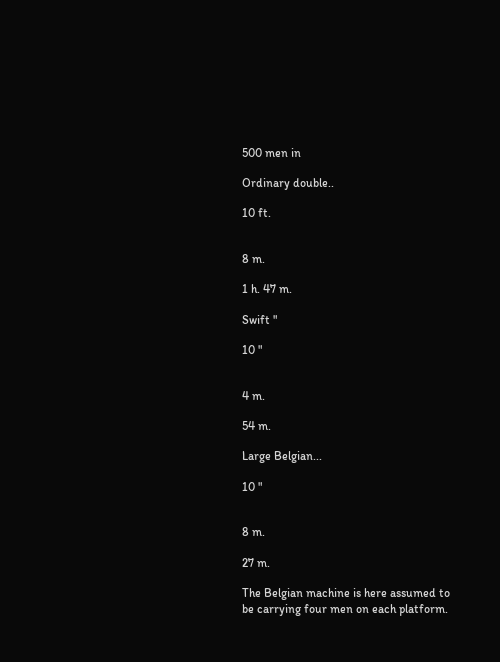500 men in

Ordinary double..

10 ft.


8 m.

1 h. 47 m.

Swift "

10 "


4 m.

54 m.

Large Belgian...

10 "


8 m.

27 m.

The Belgian machine is here assumed to be carrying four men on each platform.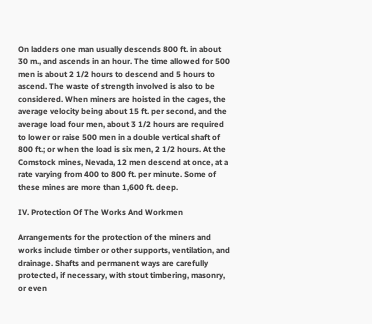On ladders one man usually descends 800 ft. in about 30 m., and ascends in an hour. The time allowed for 500 men is about 2 1/2 hours to descend and 5 hours to ascend. The waste of strength involved is also to be considered. When miners are hoisted in the cages, the average velocity being about 15 ft. per second, and the average load four men, about 3 1/2 hours are required to lower or raise 500 men in a double vertical shaft of 800 ft.; or when the load is six men, 2 1/2 hours. At the Comstock mines, Nevada, 12 men descend at once, at a rate varying from 400 to 800 ft. per minute. Some of these mines are more than 1,600 ft. deep.

IV. Protection Of The Works And Workmen

Arrangements for the protection of the miners and works include timber or other supports, ventilation, and drainage. Shafts and permanent ways are carefully protected, if necessary, with stout timbering, masonry, or even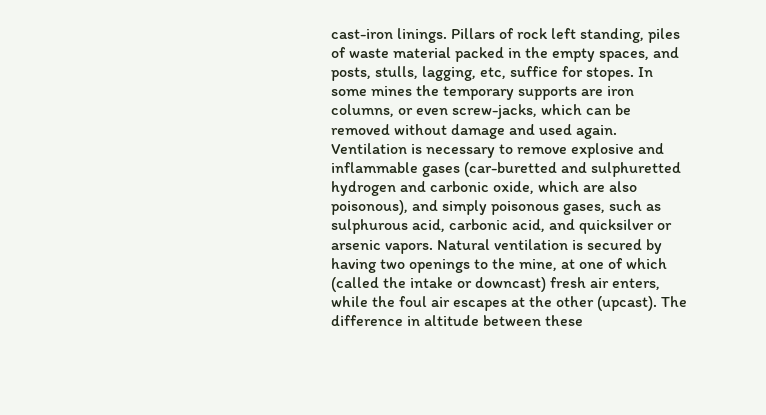cast-iron linings. Pillars of rock left standing, piles of waste material packed in the empty spaces, and posts, stulls, lagging, etc, suffice for stopes. In some mines the temporary supports are iron columns, or even screw-jacks, which can be removed without damage and used again. Ventilation is necessary to remove explosive and inflammable gases (car-buretted and sulphuretted hydrogen and carbonic oxide, which are also poisonous), and simply poisonous gases, such as sulphurous acid, carbonic acid, and quicksilver or arsenic vapors. Natural ventilation is secured by having two openings to the mine, at one of which (called the intake or downcast) fresh air enters, while the foul air escapes at the other (upcast). The difference in altitude between these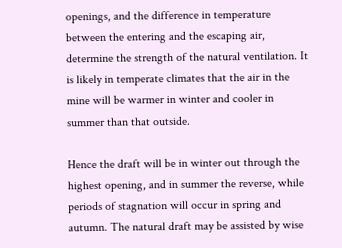openings, and the difference in temperature between the entering and the escaping air, determine the strength of the natural ventilation. It is likely in temperate climates that the air in the mine will be warmer in winter and cooler in summer than that outside.

Hence the draft will be in winter out through the highest opening, and in summer the reverse, while periods of stagnation will occur in spring and autumn. The natural draft may be assisted by wise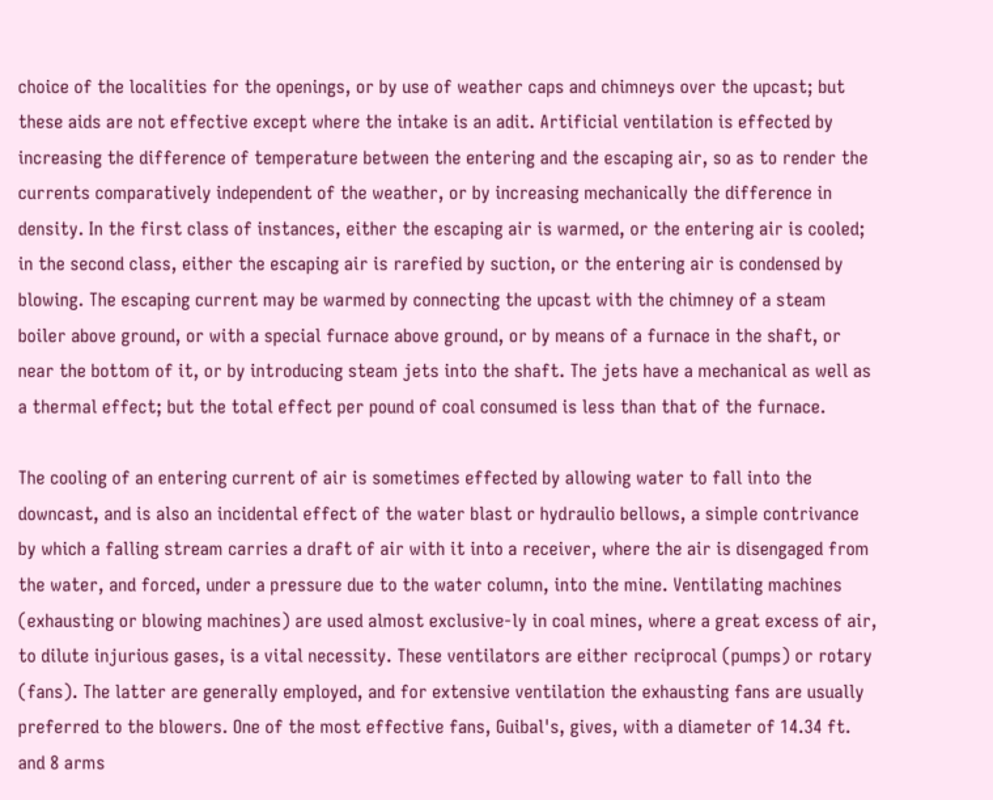choice of the localities for the openings, or by use of weather caps and chimneys over the upcast; but these aids are not effective except where the intake is an adit. Artificial ventilation is effected by increasing the difference of temperature between the entering and the escaping air, so as to render the currents comparatively independent of the weather, or by increasing mechanically the difference in density. In the first class of instances, either the escaping air is warmed, or the entering air is cooled; in the second class, either the escaping air is rarefied by suction, or the entering air is condensed by blowing. The escaping current may be warmed by connecting the upcast with the chimney of a steam boiler above ground, or with a special furnace above ground, or by means of a furnace in the shaft, or near the bottom of it, or by introducing steam jets into the shaft. The jets have a mechanical as well as a thermal effect; but the total effect per pound of coal consumed is less than that of the furnace.

The cooling of an entering current of air is sometimes effected by allowing water to fall into the downcast, and is also an incidental effect of the water blast or hydraulio bellows, a simple contrivance by which a falling stream carries a draft of air with it into a receiver, where the air is disengaged from the water, and forced, under a pressure due to the water column, into the mine. Ventilating machines (exhausting or blowing machines) are used almost exclusive-ly in coal mines, where a great excess of air, to dilute injurious gases, is a vital necessity. These ventilators are either reciprocal (pumps) or rotary (fans). The latter are generally employed, and for extensive ventilation the exhausting fans are usually preferred to the blowers. One of the most effective fans, Guibal's, gives, with a diameter of 14.34 ft. and 8 arms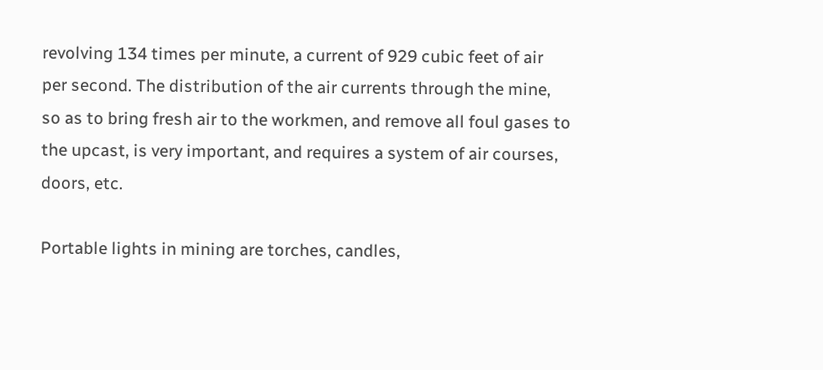revolving 134 times per minute, a current of 929 cubic feet of air per second. The distribution of the air currents through the mine, so as to bring fresh air to the workmen, and remove all foul gases to the upcast, is very important, and requires a system of air courses, doors, etc.

Portable lights in mining are torches, candles,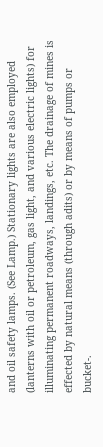and oil safety lamps. (See Lamp.) Stationary lights are also employed (lanterns with oil or petroleum, gas light, and various electric lights) for illuminating permanent roadways, landings, etc. The drainage of mines is effected by natural means (through adits) or by means of pumps or bucket-.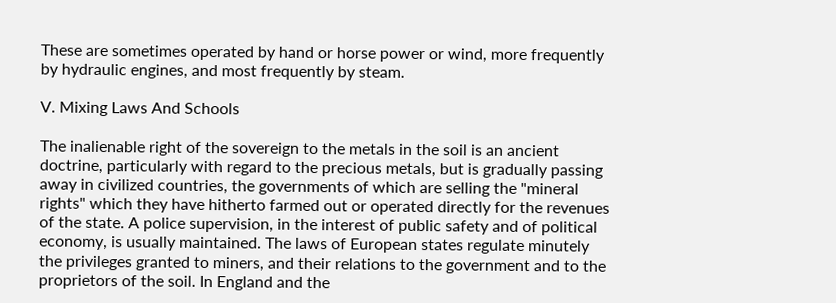These are sometimes operated by hand or horse power or wind, more frequently by hydraulic engines, and most frequently by steam.

V. Mixing Laws And Schools

The inalienable right of the sovereign to the metals in the soil is an ancient doctrine, particularly with regard to the precious metals, but is gradually passing away in civilized countries, the governments of which are selling the "mineral rights" which they have hitherto farmed out or operated directly for the revenues of the state. A police supervision, in the interest of public safety and of political economy, is usually maintained. The laws of European states regulate minutely the privileges granted to miners, and their relations to the government and to the proprietors of the soil. In England and the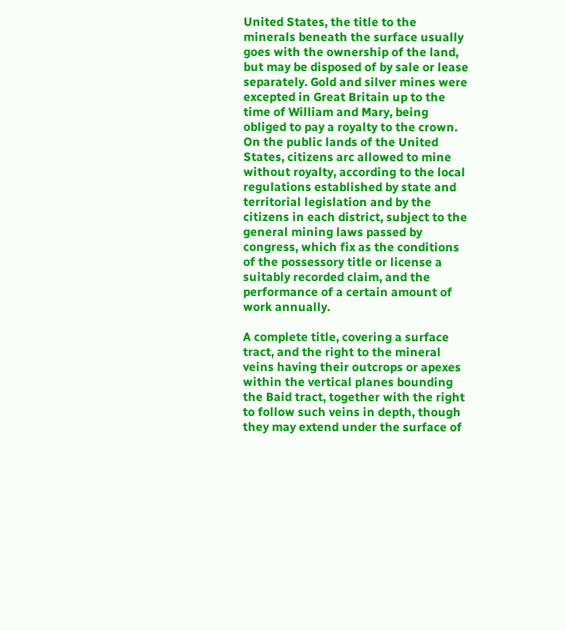United States, the title to the minerals beneath the surface usually goes with the ownership of the land, but may be disposed of by sale or lease separately. Gold and silver mines were excepted in Great Britain up to the time of William and Mary, being obliged to pay a royalty to the crown. On the public lands of the United States, citizens arc allowed to mine without royalty, according to the local regulations established by state and territorial legislation and by the citizens in each district, subject to the general mining laws passed by congress, which fix as the conditions of the possessory title or license a suitably recorded claim, and the performance of a certain amount of work annually.

A complete title, covering a surface tract, and the right to the mineral veins having their outcrops or apexes within the vertical planes bounding the Baid tract, together with the right to follow such veins in depth, though they may extend under the surface of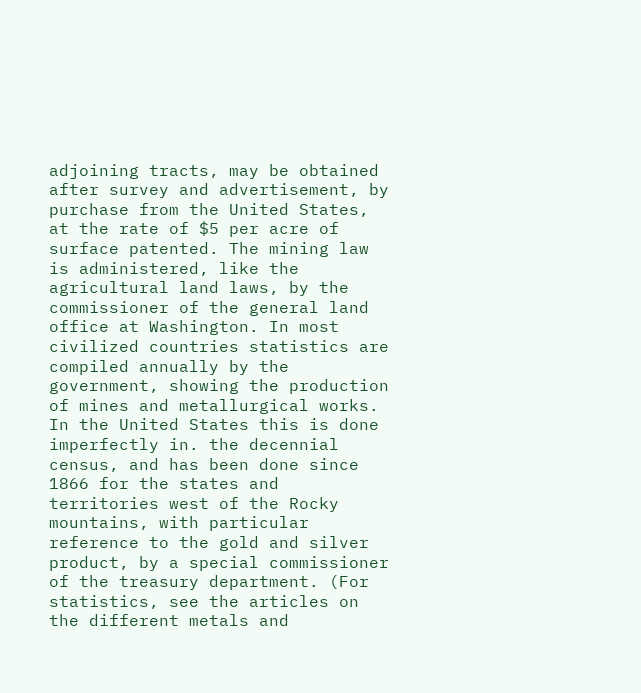adjoining tracts, may be obtained after survey and advertisement, by purchase from the United States, at the rate of $5 per acre of surface patented. The mining law is administered, like the agricultural land laws, by the commissioner of the general land office at Washington. In most civilized countries statistics are compiled annually by the government, showing the production of mines and metallurgical works. In the United States this is done imperfectly in. the decennial census, and has been done since 1866 for the states and territories west of the Rocky mountains, with particular reference to the gold and silver product, by a special commissioner of the treasury department. (For statistics, see the articles on the different metals and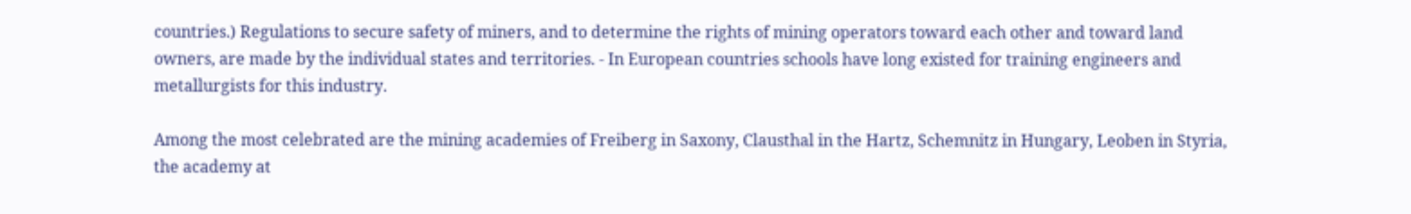countries.) Regulations to secure safety of miners, and to determine the rights of mining operators toward each other and toward land owners, are made by the individual states and territories. - In European countries schools have long existed for training engineers and metallurgists for this industry.

Among the most celebrated are the mining academies of Freiberg in Saxony, Clausthal in the Hartz, Schemnitz in Hungary, Leoben in Styria, the academy at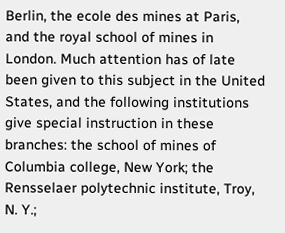Berlin, the ecole des mines at Paris, and the royal school of mines in London. Much attention has of late been given to this subject in the United States, and the following institutions give special instruction in these branches: the school of mines of Columbia college, New York; the Rensselaer polytechnic institute, Troy, N. Y.;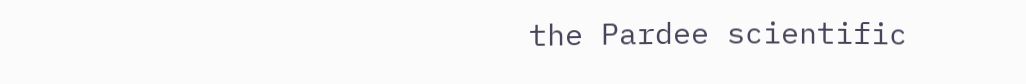the Pardee scientific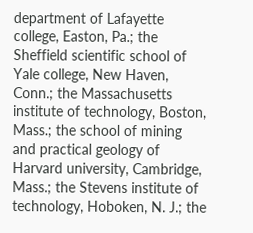department of Lafayette college, Easton, Pa.; the Sheffield scientific school of Yale college, New Haven, Conn.; the Massachusetts institute of technology, Boston, Mass.; the school of mining and practical geology of Harvard university, Cambridge, Mass.; the Stevens institute of technology, Hoboken, N. J.; the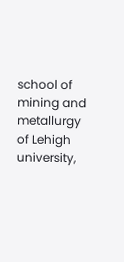school of mining and metallurgy of Lehigh university,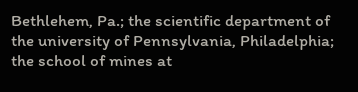Bethlehem, Pa.; the scientific department of the university of Pennsylvania, Philadelphia; the school of mines at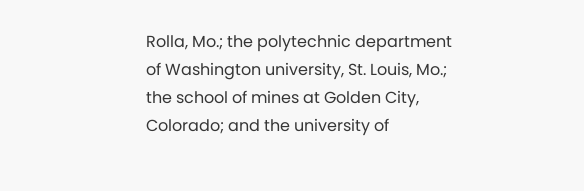Rolla, Mo.; the polytechnic department of Washington university, St. Louis, Mo.; the school of mines at Golden City, Colorado; and the university of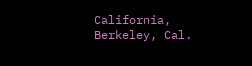California, Berkeley, Cal.